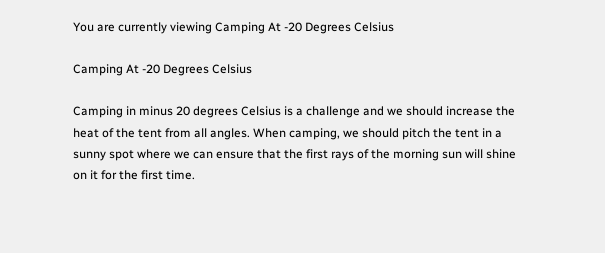You are currently viewing Camping At -20 Degrees Celsius

Camping At -20 Degrees Celsius

Camping in minus 20 degrees Celsius is a challenge and we should increase the heat of the tent from all angles. When camping, we should pitch the tent in a sunny spot where we can ensure that the first rays of the morning sun will shine on it for the first time.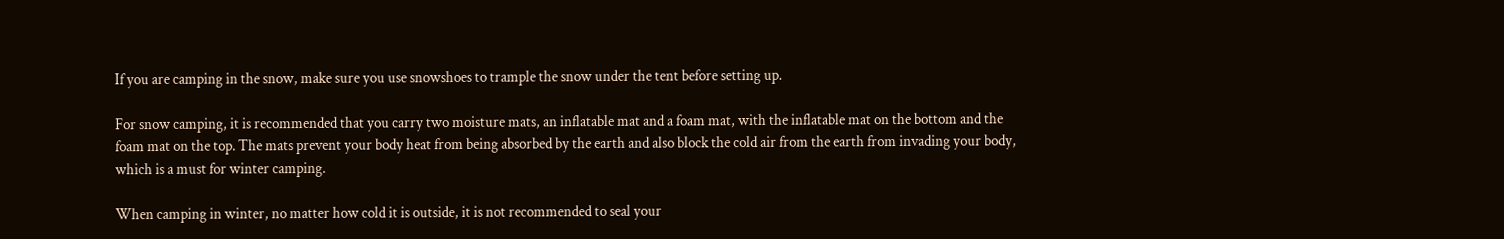If you are camping in the snow, make sure you use snowshoes to trample the snow under the tent before setting up.

For snow camping, it is recommended that you carry two moisture mats, an inflatable mat and a foam mat, with the inflatable mat on the bottom and the foam mat on the top. The mats prevent your body heat from being absorbed by the earth and also block the cold air from the earth from invading your body, which is a must for winter camping.

When camping in winter, no matter how cold it is outside, it is not recommended to seal your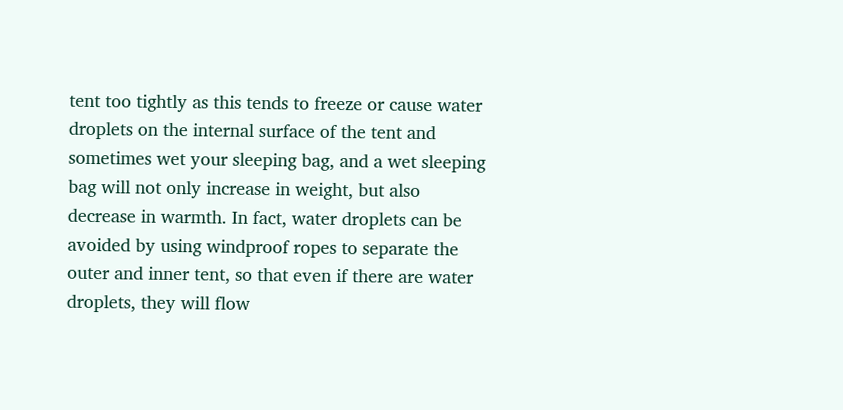tent too tightly as this tends to freeze or cause water droplets on the internal surface of the tent and sometimes wet your sleeping bag, and a wet sleeping bag will not only increase in weight, but also decrease in warmth. In fact, water droplets can be avoided by using windproof ropes to separate the outer and inner tent, so that even if there are water droplets, they will flow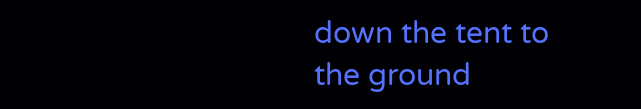down the tent to the ground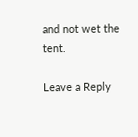and not wet the tent.

Leave a Reply